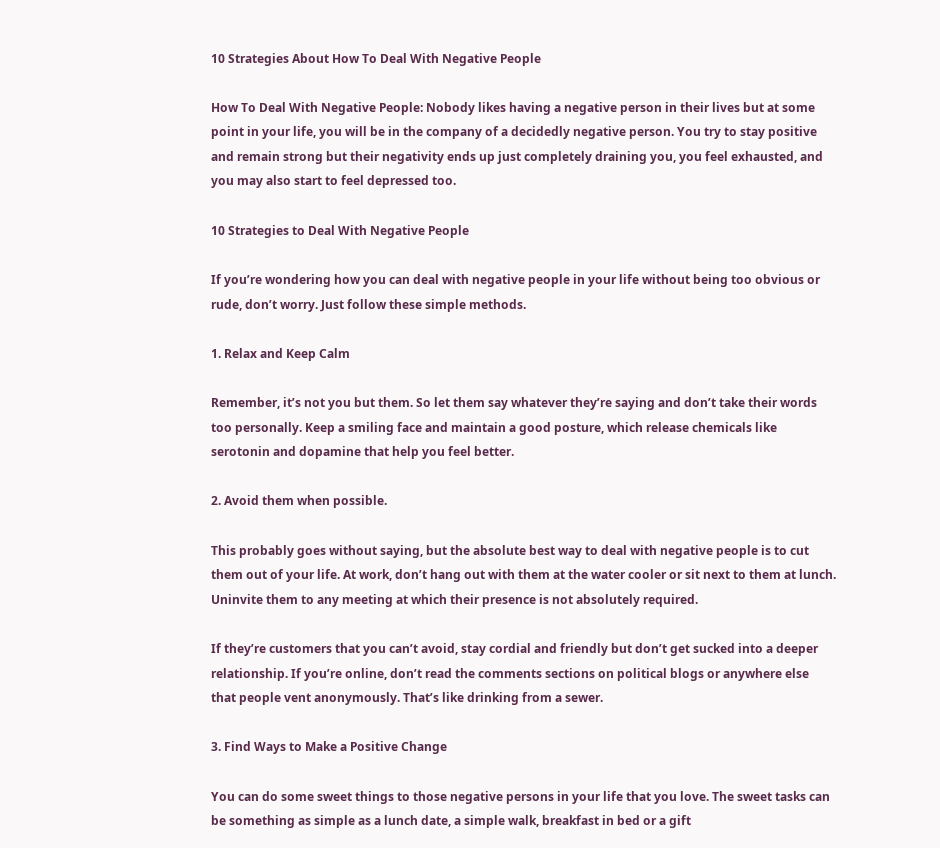10 Strategies About How To Deal With Negative People

How To Deal With Negative People: Nobody likes having a negative person in their lives but at some point in your life, you will be in the company of a decidedly negative person. You try to stay positive and remain strong but their negativity ends up just completely draining you, you feel exhausted, and you may also start to feel depressed too.

10 Strategies to Deal With Negative People

If you’re wondering how you can deal with negative people in your life without being too obvious or rude, don’t worry. Just follow these simple methods.

1. Relax and Keep Calm

Remember, it’s not you but them. So let them say whatever they’re saying and don’t take their words too personally. Keep a smiling face and maintain a good posture, which release chemicals like serotonin and dopamine that help you feel better.

2. Avoid them when possible.

This probably goes without saying, but the absolute best way to deal with negative people is to cut them out of your life. At work, don’t hang out with them at the water cooler or sit next to them at lunch. Uninvite them to any meeting at which their presence is not absolutely required.

If they’re customers that you can’t avoid, stay cordial and friendly but don’t get sucked into a deeper relationship. If you’re online, don’t read the comments sections on political blogs or anywhere else that people vent anonymously. That’s like drinking from a sewer.

3. Find Ways to Make a Positive Change

You can do some sweet things to those negative persons in your life that you love. The sweet tasks can be something as simple as a lunch date, a simple walk, breakfast in bed or a gift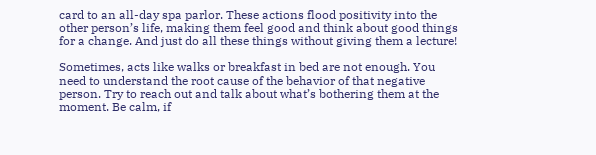card to an all-day spa parlor. These actions flood positivity into the other person’s life, making them feel good and think about good things for a change. And just do all these things without giving them a lecture!

Sometimes, acts like walks or breakfast in bed are not enough. You need to understand the root cause of the behavior of that negative person. Try to reach out and talk about what’s bothering them at the moment. Be calm, if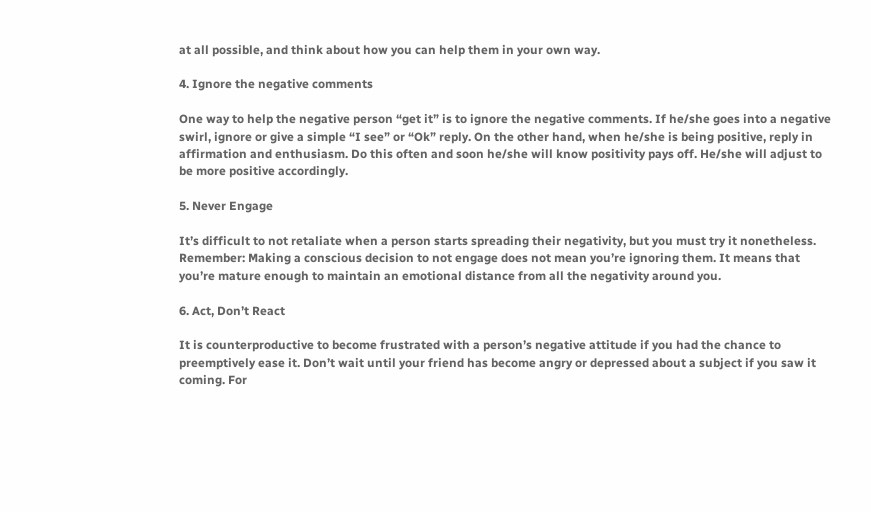at all possible, and think about how you can help them in your own way.

4. Ignore the negative comments

One way to help the negative person “get it” is to ignore the negative comments. If he/she goes into a negative swirl, ignore or give a simple “I see” or “Ok” reply. On the other hand, when he/she is being positive, reply in affirmation and enthusiasm. Do this often and soon he/she will know positivity pays off. He/she will adjust to be more positive accordingly.

5. Never Engage

It’s difficult to not retaliate when a person starts spreading their negativity, but you must try it nonetheless. Remember: Making a conscious decision to not engage does not mean you’re ignoring them. It means that you’re mature enough to maintain an emotional distance from all the negativity around you.

6. Act, Don’t React

It is counterproductive to become frustrated with a person’s negative attitude if you had the chance to preemptively ease it. Don’t wait until your friend has become angry or depressed about a subject if you saw it coming. For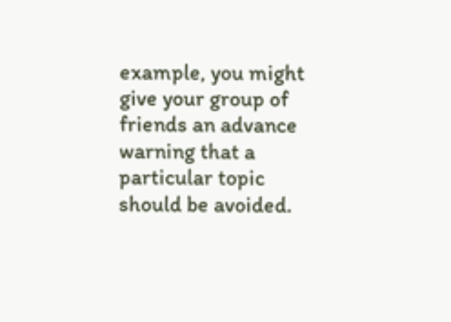example, you might give your group of friends an advance warning that a particular topic should be avoided.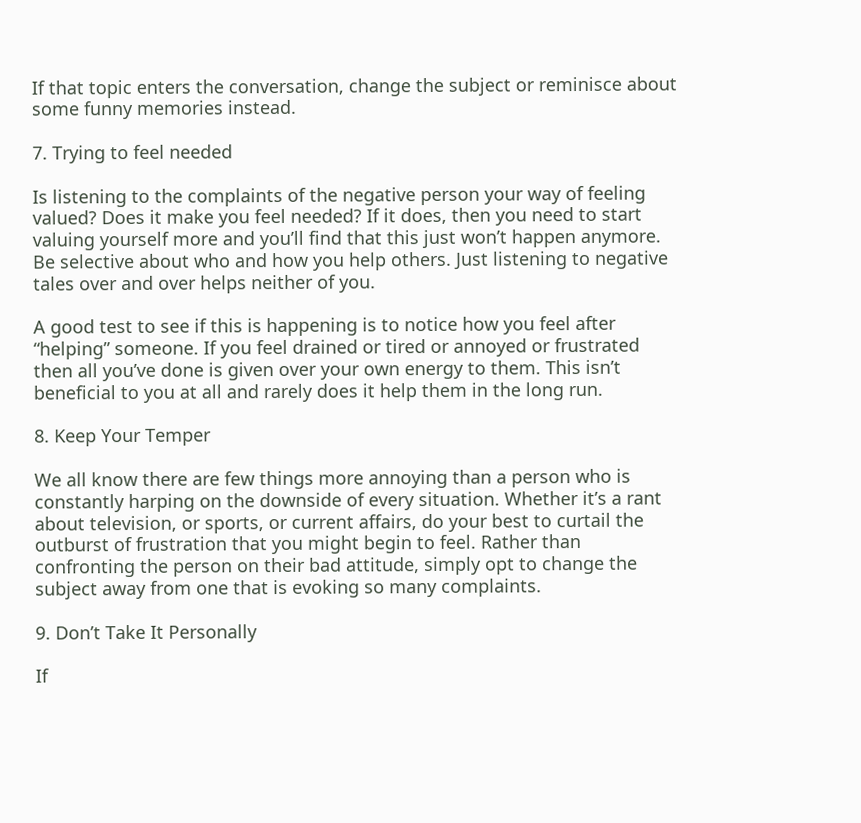If that topic enters the conversation, change the subject or reminisce about some funny memories instead.

7. Trying to feel needed

Is listening to the complaints of the negative person your way of feeling valued? Does it make you feel needed? If it does, then you need to start valuing yourself more and you’ll find that this just won’t happen anymore. Be selective about who and how you help others. Just listening to negative tales over and over helps neither of you.

A good test to see if this is happening is to notice how you feel after “helping” someone. If you feel drained or tired or annoyed or frustrated then all you’ve done is given over your own energy to them. This isn’t beneficial to you at all and rarely does it help them in the long run.

8. Keep Your Temper

We all know there are few things more annoying than a person who is constantly harping on the downside of every situation. Whether it’s a rant about television, or sports, or current affairs, do your best to curtail the outburst of frustration that you might begin to feel. Rather than confronting the person on their bad attitude, simply opt to change the subject away from one that is evoking so many complaints.

9. Don’t Take It Personally

If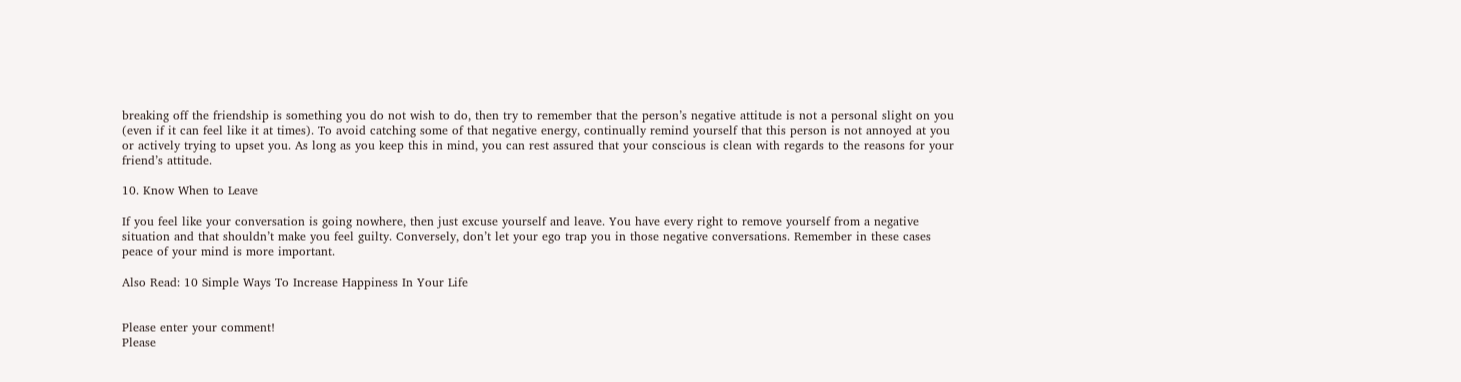breaking off the friendship is something you do not wish to do, then try to remember that the person’s negative attitude is not a personal slight on you (even if it can feel like it at times). To avoid catching some of that negative energy, continually remind yourself that this person is not annoyed at you or actively trying to upset you. As long as you keep this in mind, you can rest assured that your conscious is clean with regards to the reasons for your friend’s attitude.

10. Know When to Leave

If you feel like your conversation is going nowhere, then just excuse yourself and leave. You have every right to remove yourself from a negative situation and that shouldn’t make you feel guilty. Conversely, don’t let your ego trap you in those negative conversations. Remember in these cases peace of your mind is more important.

Also Read: 10 Simple Ways To Increase Happiness In Your Life


Please enter your comment!
Please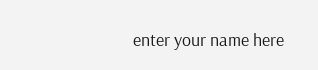enter your name here